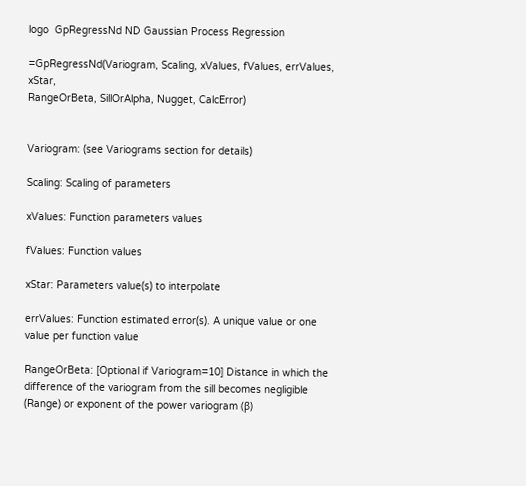logo  GpRegressNd ND Gaussian Process Regression

=GpRegressNd(Variogram, Scaling, xValues, fValues, errValues, xStar,
RangeOrBeta, SillOrAlpha, Nugget, CalcError)


Variogram: (see Variograms section for details)

Scaling: Scaling of parameters

xValues: Function parameters values

fValues: Function values

xStar: Parameters value(s) to interpolate

errValues: Function estimated error(s). A unique value or one value per function value

RangeOrBeta: [Optional if Variogram=10] Distance in which the difference of the variogram from the sill becomes negligible (Range) or exponent of the power variogram (β)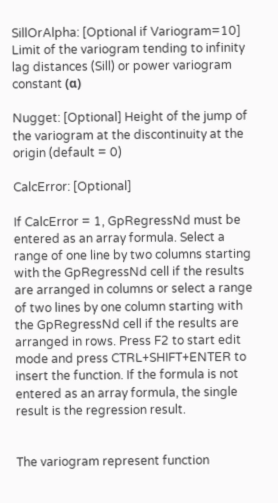SillOrAlpha: [Optional if Variogram=10] Limit of the variogram tending to infinity lag distances (Sill) or power variogram constant (α)

Nugget: [Optional] Height of the jump of the variogram at the discontinuity at the origin (default = 0)

CalcError: [Optional]

If CalcError = 1, GpRegressNd must be entered as an array formula. Select a range of one line by two columns starting with the GpRegressNd cell if the results are arranged in columns or select a range of two lines by one column starting with the GpRegressNd cell if the results are arranged in rows. Press F2 to start edit mode and press CTRL+SHIFT+ENTER to insert the function. If the formula is not entered as an array formula, the single result is the regression result.


The variogram represent function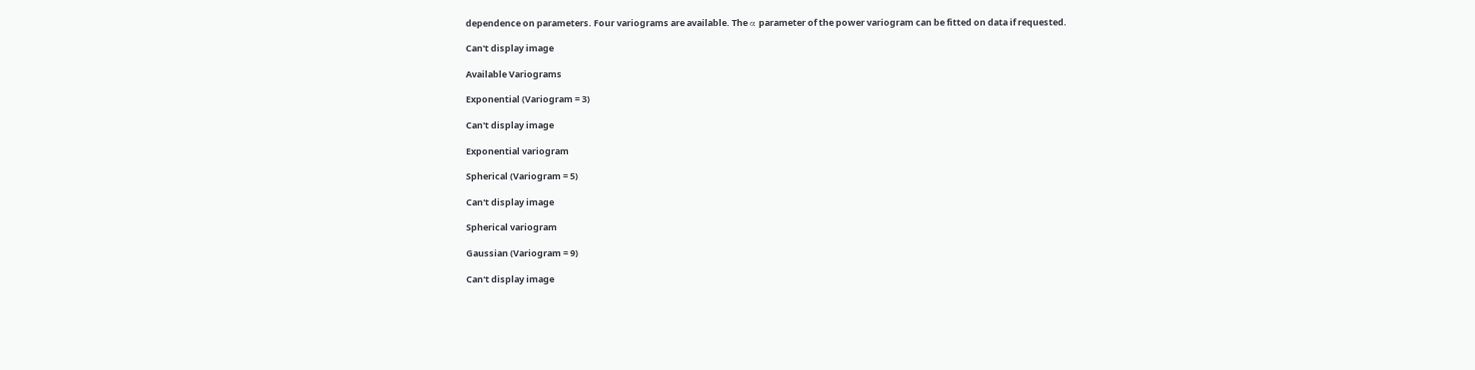dependence on parameters. Four variograms are available. The α parameter of the power variogram can be fitted on data if requested.

Can't display image

Available Variograms

Exponential (Variogram = 3)

Can't display image

Exponential variogram

Spherical (Variogram = 5)

Can't display image

Spherical variogram

Gaussian (Variogram = 9)

Can't display image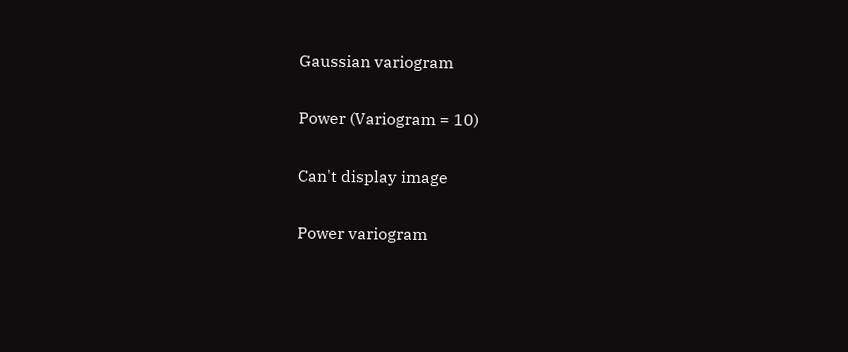Gaussian variogram

Power (Variogram = 10)

Can't display image

Power variogram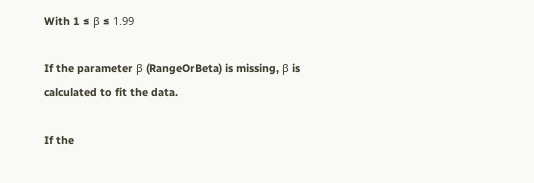With 1 ≤ β ≤ 1.99

If the parameter β (RangeOrBeta) is missing, β is calculated to fit the data.

If the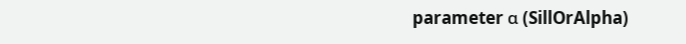parameter α (SillOrAlpha)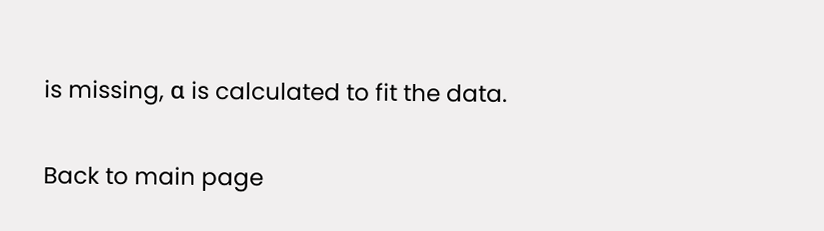is missing, α is calculated to fit the data.

Back to main page